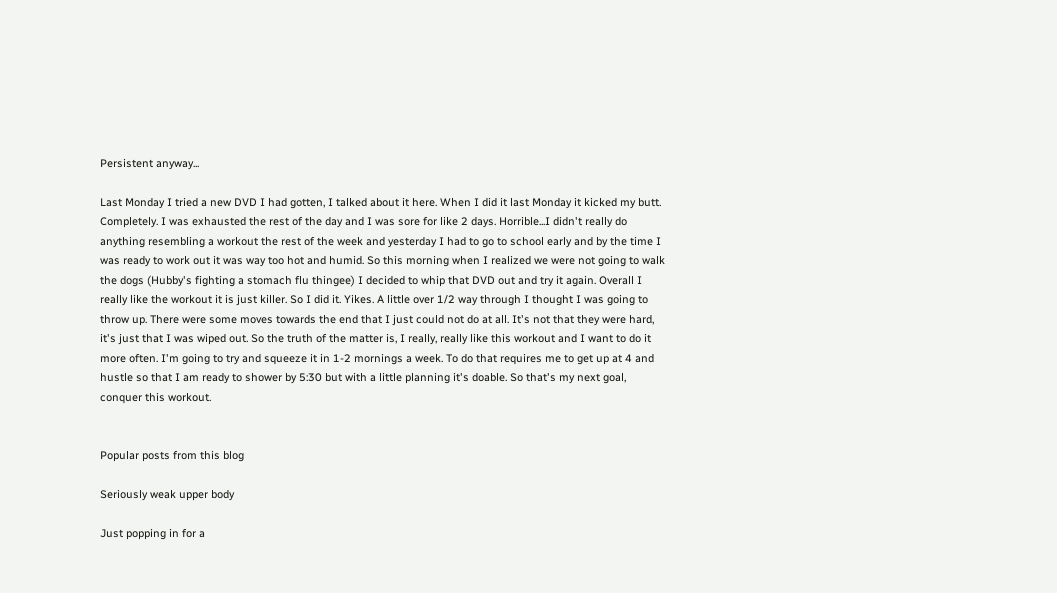Persistent anyway...

Last Monday I tried a new DVD I had gotten, I talked about it here. When I did it last Monday it kicked my butt. Completely. I was exhausted the rest of the day and I was sore for like 2 days. Horrible...I didn't really do anything resembling a workout the rest of the week and yesterday I had to go to school early and by the time I was ready to work out it was way too hot and humid. So this morning when I realized we were not going to walk the dogs (Hubby's fighting a stomach flu thingee) I decided to whip that DVD out and try it again. Overall I really like the workout it is just killer. So I did it. Yikes. A little over 1/2 way through I thought I was going to throw up. There were some moves towards the end that I just could not do at all. It's not that they were hard, it's just that I was wiped out. So the truth of the matter is, I really, really like this workout and I want to do it more often. I'm going to try and squeeze it in 1-2 mornings a week. To do that requires me to get up at 4 and hustle so that I am ready to shower by 5:30 but with a little planning it's doable. So that's my next goal, conquer this workout.


Popular posts from this blog

Seriously weak upper body

Just popping in for a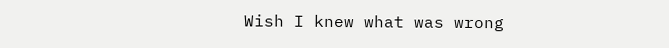Wish I knew what was wrong